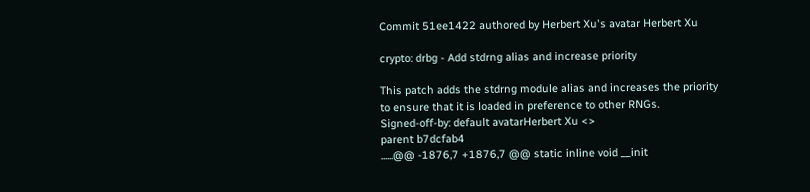Commit 51ee1422 authored by Herbert Xu's avatar Herbert Xu

crypto: drbg - Add stdrng alias and increase priority

This patch adds the stdrng module alias and increases the priority
to ensure that it is loaded in preference to other RNGs.
Signed-off-by: default avatarHerbert Xu <>
parent b7dcfab4
......@@ -1876,7 +1876,7 @@ static inline void __init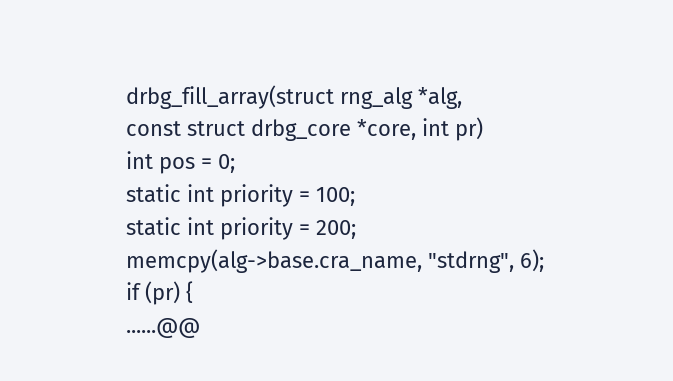drbg_fill_array(struct rng_alg *alg,
const struct drbg_core *core, int pr)
int pos = 0;
static int priority = 100;
static int priority = 200;
memcpy(alg->base.cra_name, "stdrng", 6);
if (pr) {
......@@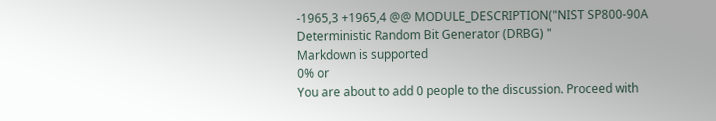-1965,3 +1965,4 @@ MODULE_DESCRIPTION("NIST SP800-90A Deterministic Random Bit Generator (DRBG) "
Markdown is supported
0% or
You are about to add 0 people to the discussion. Proceed with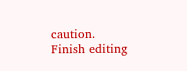caution.
Finish editing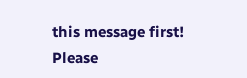this message first!
Please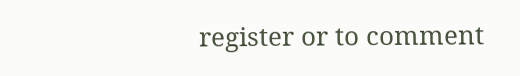register or to comment